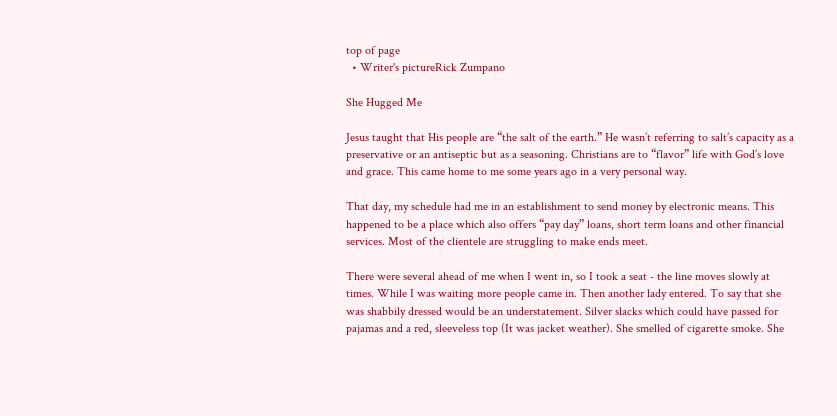top of page
  • Writer's pictureRick Zumpano

She Hugged Me

Jesus taught that His people are “the salt of the earth.” He wasn’t referring to salt’s capacity as a preservative or an antiseptic but as a seasoning. Christians are to “flavor” life with God’s love and grace. This came home to me some years ago in a very personal way.

That day, my schedule had me in an establishment to send money by electronic means. This happened to be a place which also offers “pay day” loans, short term loans and other financial services. Most of the clientele are struggling to make ends meet.

There were several ahead of me when I went in, so I took a seat - the line moves slowly at times. While I was waiting more people came in. Then another lady entered. To say that she was shabbily dressed would be an understatement. Silver slacks which could have passed for pajamas and a red, sleeveless top (It was jacket weather). She smelled of cigarette smoke. She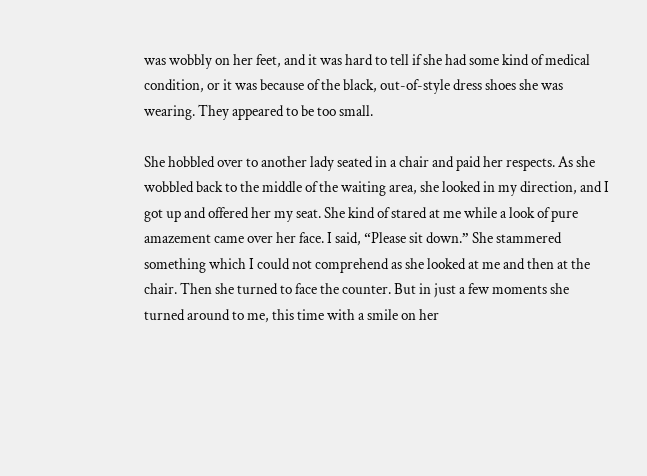was wobbly on her feet, and it was hard to tell if she had some kind of medical condition, or it was because of the black, out-of-style dress shoes she was wearing. They appeared to be too small.

She hobbled over to another lady seated in a chair and paid her respects. As she wobbled back to the middle of the waiting area, she looked in my direction, and I got up and offered her my seat. She kind of stared at me while a look of pure amazement came over her face. I said, “Please sit down.” She stammered something which I could not comprehend as she looked at me and then at the chair. Then she turned to face the counter. But in just a few moments she turned around to me, this time with a smile on her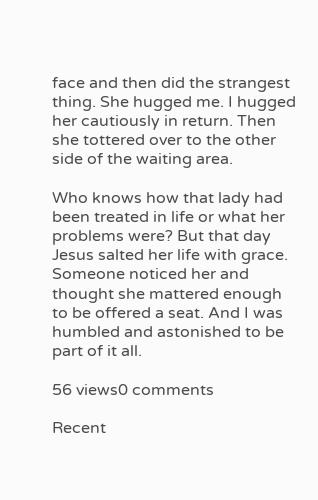face and then did the strangest thing. She hugged me. I hugged her cautiously in return. Then she tottered over to the other side of the waiting area.

Who knows how that lady had been treated in life or what her problems were? But that day Jesus salted her life with grace. Someone noticed her and thought she mattered enough to be offered a seat. And I was humbled and astonished to be part of it all.

56 views0 comments

Recent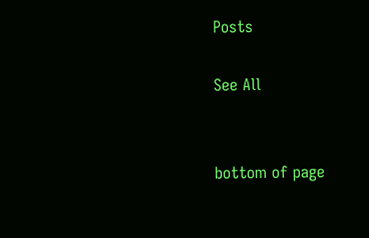Posts

See All


bottom of page